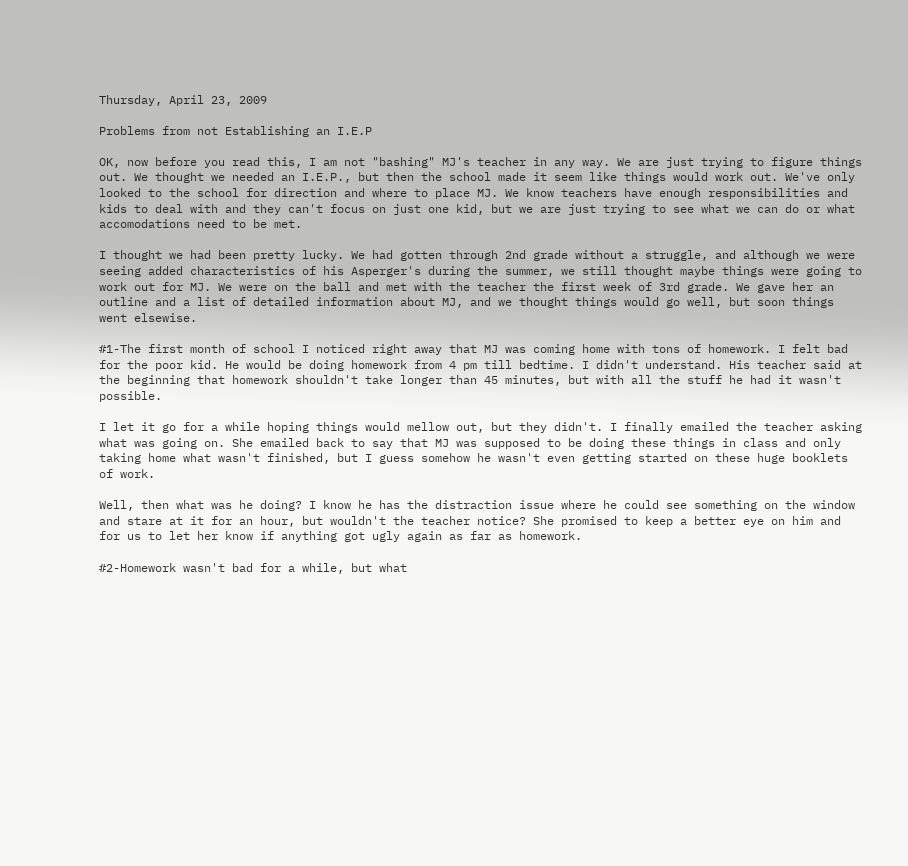Thursday, April 23, 2009

Problems from not Establishing an I.E.P

OK, now before you read this, I am not "bashing" MJ's teacher in any way. We are just trying to figure things out. We thought we needed an I.E.P., but then the school made it seem like things would work out. We've only looked to the school for direction and where to place MJ. We know teachers have enough responsibilities and kids to deal with and they can't focus on just one kid, but we are just trying to see what we can do or what accomodations need to be met.

I thought we had been pretty lucky. We had gotten through 2nd grade without a struggle, and although we were seeing added characteristics of his Asperger's during the summer, we still thought maybe things were going to work out for MJ. We were on the ball and met with the teacher the first week of 3rd grade. We gave her an outline and a list of detailed information about MJ, and we thought things would go well, but soon things went elsewise.

#1-The first month of school I noticed right away that MJ was coming home with tons of homework. I felt bad for the poor kid. He would be doing homework from 4 pm till bedtime. I didn't understand. His teacher said at the beginning that homework shouldn't take longer than 45 minutes, but with all the stuff he had it wasn't possible.

I let it go for a while hoping things would mellow out, but they didn't. I finally emailed the teacher asking what was going on. She emailed back to say that MJ was supposed to be doing these things in class and only taking home what wasn't finished, but I guess somehow he wasn't even getting started on these huge booklets of work.

Well, then what was he doing? I know he has the distraction issue where he could see something on the window and stare at it for an hour, but wouldn't the teacher notice? She promised to keep a better eye on him and for us to let her know if anything got ugly again as far as homework.

#2-Homework wasn't bad for a while, but what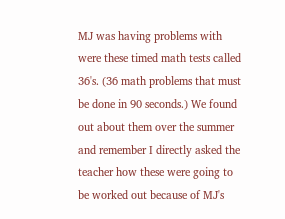MJ was having problems with were these timed math tests called 36's. (36 math problems that must be done in 90 seconds.) We found out about them over the summer and remember I directly asked the teacher how these were going to be worked out because of MJ's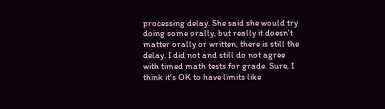processing delay. She said she would try doing some orally, but really it doesn't matter orally or written, there is still the delay. I did not and still do not agree with timed math tests for grade. Sure, I think it's OK to have limits like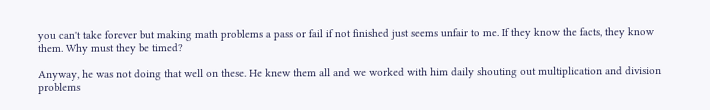you can't take forever but making math problems a pass or fail if not finished just seems unfair to me. If they know the facts, they know them. Why must they be timed?

Anyway, he was not doing that well on these. He knew them all and we worked with him daily shouting out multiplication and division problems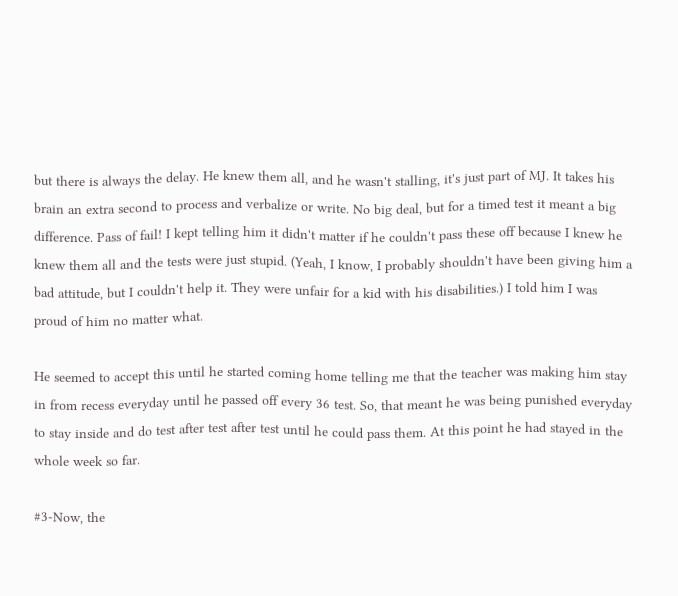but there is always the delay. He knew them all, and he wasn't stalling, it's just part of MJ. It takes his brain an extra second to process and verbalize or write. No big deal, but for a timed test it meant a big difference. Pass of fail! I kept telling him it didn't matter if he couldn't pass these off because I knew he knew them all and the tests were just stupid. (Yeah, I know, I probably shouldn't have been giving him a bad attitude, but I couldn't help it. They were unfair for a kid with his disabilities.) I told him I was proud of him no matter what.

He seemed to accept this until he started coming home telling me that the teacher was making him stay in from recess everyday until he passed off every 36 test. So, that meant he was being punished everyday to stay inside and do test after test after test until he could pass them. At this point he had stayed in the whole week so far.

#3-Now, the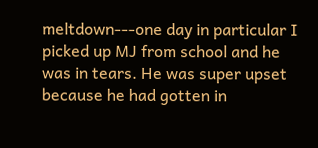meltdown---one day in particular I picked up MJ from school and he was in tears. He was super upset because he had gotten in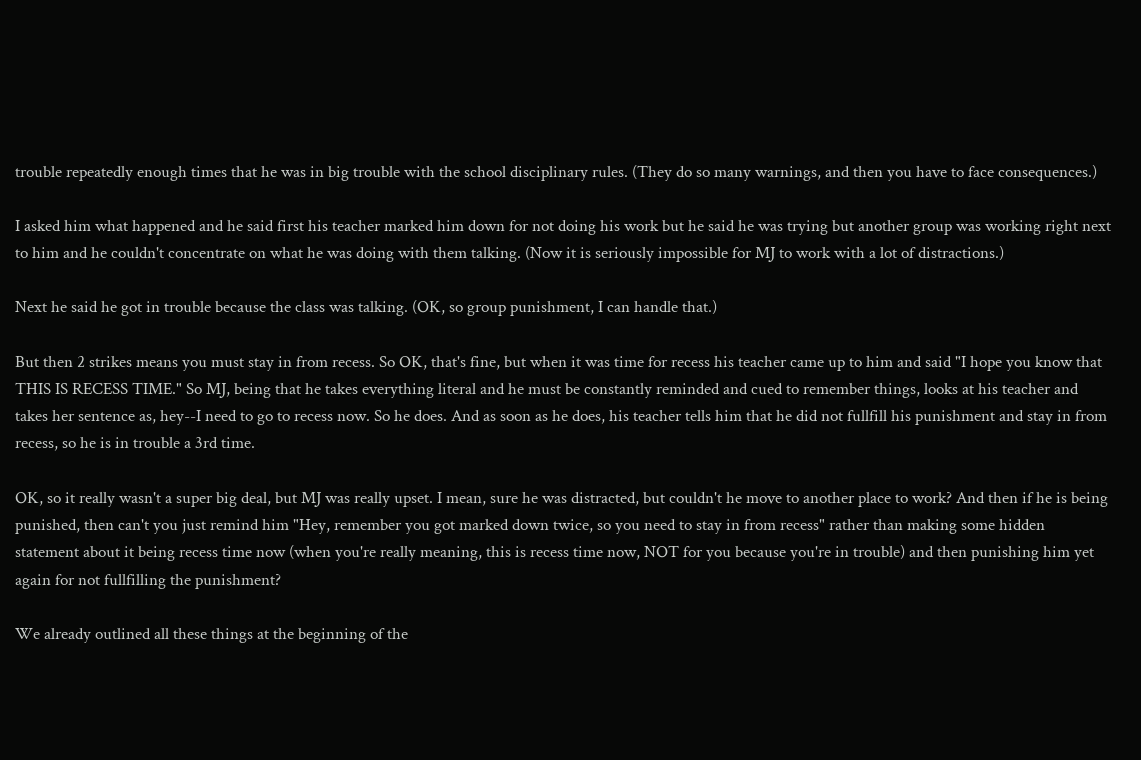trouble repeatedly enough times that he was in big trouble with the school disciplinary rules. (They do so many warnings, and then you have to face consequences.)

I asked him what happened and he said first his teacher marked him down for not doing his work but he said he was trying but another group was working right next to him and he couldn't concentrate on what he was doing with them talking. (Now it is seriously impossible for MJ to work with a lot of distractions.)

Next he said he got in trouble because the class was talking. (OK, so group punishment, I can handle that.)

But then 2 strikes means you must stay in from recess. So OK, that's fine, but when it was time for recess his teacher came up to him and said "I hope you know that THIS IS RECESS TIME." So MJ, being that he takes everything literal and he must be constantly reminded and cued to remember things, looks at his teacher and takes her sentence as, hey--I need to go to recess now. So he does. And as soon as he does, his teacher tells him that he did not fullfill his punishment and stay in from recess, so he is in trouble a 3rd time.

OK, so it really wasn't a super big deal, but MJ was really upset. I mean, sure he was distracted, but couldn't he move to another place to work? And then if he is being punished, then can't you just remind him "Hey, remember you got marked down twice, so you need to stay in from recess" rather than making some hidden statement about it being recess time now (when you're really meaning, this is recess time now, NOT for you because you're in trouble) and then punishing him yet again for not fullfilling the punishment?

We already outlined all these things at the beginning of the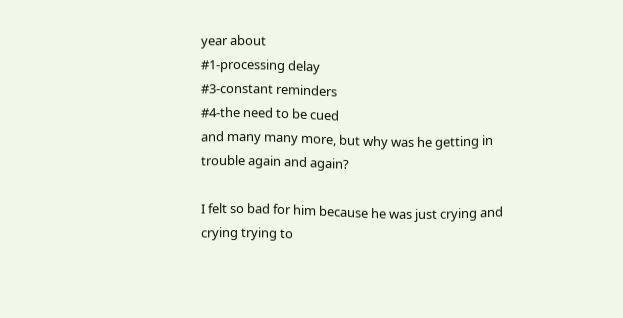year about
#1-processing delay
#3-constant reminders
#4-the need to be cued
and many many more, but why was he getting in trouble again and again?

I felt so bad for him because he was just crying and crying trying to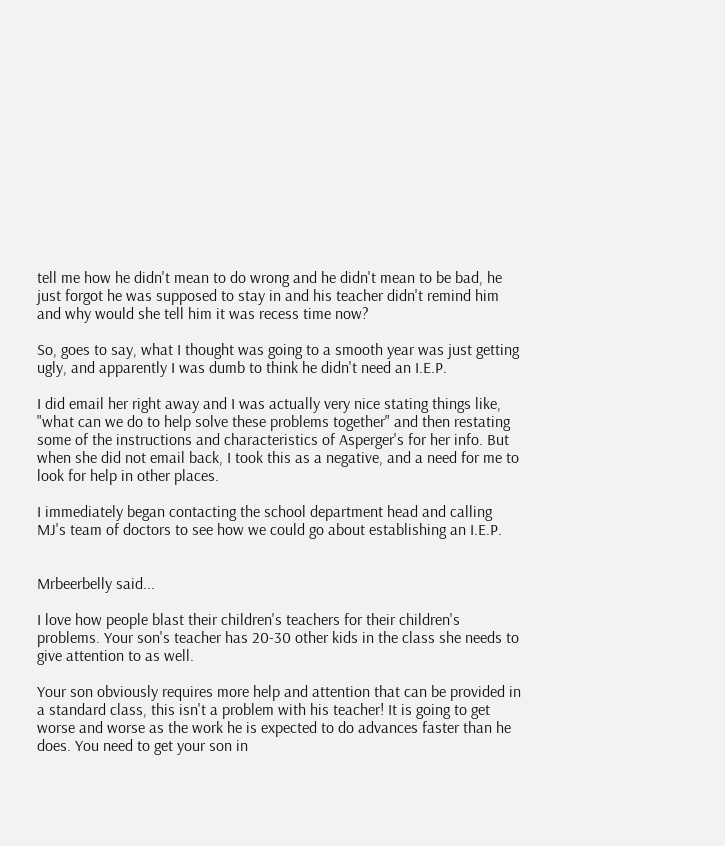tell me how he didn't mean to do wrong and he didn't mean to be bad, he just forgot he was supposed to stay in and his teacher didn't remind him and why would she tell him it was recess time now?

So, goes to say, what I thought was going to a smooth year was just getting ugly, and apparently I was dumb to think he didn't need an I.E.P.

I did email her right away and I was actually very nice stating things like, "what can we do to help solve these problems together" and then restating some of the instructions and characteristics of Asperger's for her info. But when she did not email back, I took this as a negative, and a need for me to look for help in other places.

I immediately began contacting the school department head and calling MJ's team of doctors to see how we could go about establishing an I.E.P.


Mrbeerbelly said...

I love how people blast their children's teachers for their children's problems. Your son's teacher has 20-30 other kids in the class she needs to give attention to as well.

Your son obviously requires more help and attention that can be provided in a standard class, this isn't a problem with his teacher! It is going to get worse and worse as the work he is expected to do advances faster than he does. You need to get your son in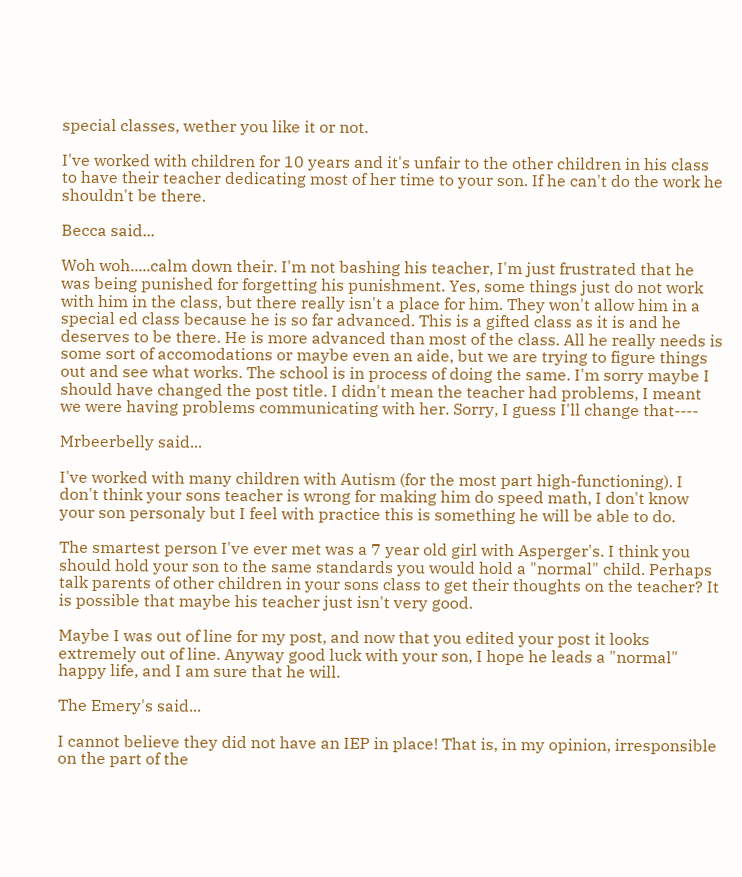special classes, wether you like it or not.

I've worked with children for 10 years and it's unfair to the other children in his class to have their teacher dedicating most of her time to your son. If he can't do the work he shouldn't be there.

Becca said...

Woh woh.....calm down their. I'm not bashing his teacher, I'm just frustrated that he was being punished for forgetting his punishment. Yes, some things just do not work with him in the class, but there really isn't a place for him. They won't allow him in a special ed class because he is so far advanced. This is a gifted class as it is and he deserves to be there. He is more advanced than most of the class. All he really needs is some sort of accomodations or maybe even an aide, but we are trying to figure things out and see what works. The school is in process of doing the same. I'm sorry maybe I should have changed the post title. I didn't mean the teacher had problems, I meant we were having problems communicating with her. Sorry, I guess I'll change that----

Mrbeerbelly said...

I've worked with many children with Autism (for the most part high-functioning). I don't think your sons teacher is wrong for making him do speed math, I don't know your son personaly but I feel with practice this is something he will be able to do.

The smartest person I've ever met was a 7 year old girl with Asperger's. I think you should hold your son to the same standards you would hold a "normal" child. Perhaps talk parents of other children in your sons class to get their thoughts on the teacher? It is possible that maybe his teacher just isn't very good.

Maybe I was out of line for my post, and now that you edited your post it looks extremely out of line. Anyway good luck with your son, I hope he leads a "normal" happy life, and I am sure that he will.

The Emery's said...

I cannot believe they did not have an IEP in place! That is, in my opinion, irresponsible on the part of the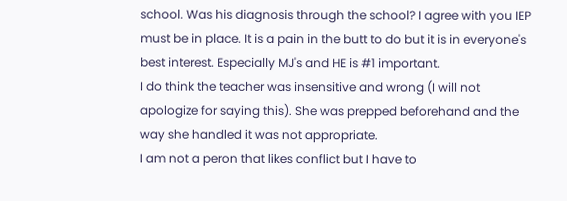school. Was his diagnosis through the school? I agree with you IEP must be in place. It is a pain in the butt to do but it is in everyone's best interest. Especially MJ's and HE is #1 important.
I do think the teacher was insensitive and wrong (I will not apologize for saying this). She was prepped beforehand and the way she handled it was not appropriate.
I am not a peron that likes conflict but I have to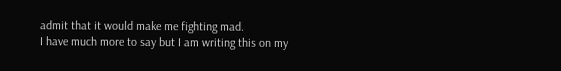admit that it would make me fighting mad.
I have much more to say but I am writing this on my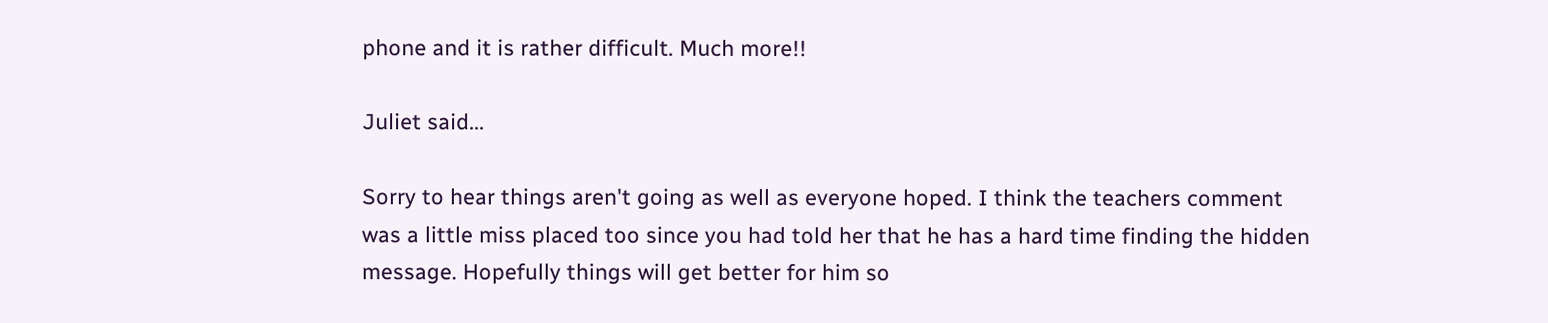phone and it is rather difficult. Much more!!

Juliet said...

Sorry to hear things aren't going as well as everyone hoped. I think the teachers comment was a little miss placed too since you had told her that he has a hard time finding the hidden message. Hopefully things will get better for him so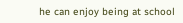he can enjoy being at school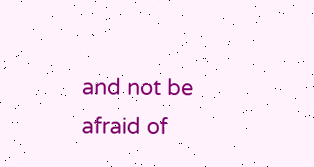and not be afraid of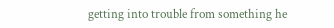getting into trouble from something he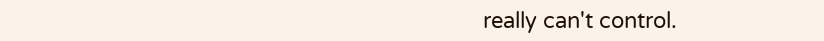really can't control.